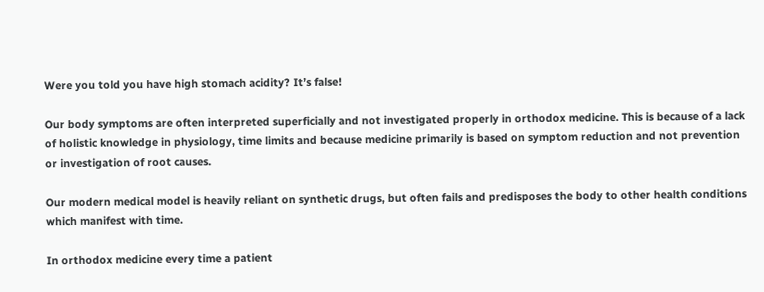Were you told you have high stomach acidity? It’s false!

Our body symptoms are often interpreted superficially and not investigated properly in orthodox medicine. This is because of a lack of holistic knowledge in physiology, time limits and because medicine primarily is based on symptom reduction and not prevention or investigation of root causes.

Our modern medical model is heavily reliant on synthetic drugs, but often fails and predisposes the body to other health conditions which manifest with time.

In orthodox medicine every time a patient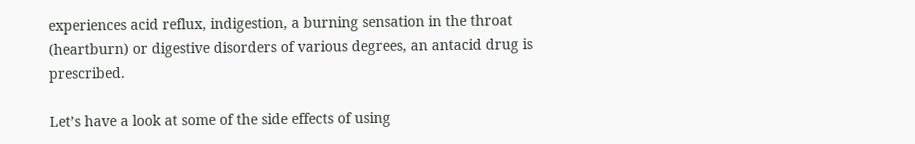experiences acid reflux, indigestion, a burning sensation in the throat (heartburn) or digestive disorders of various degrees, an antacid drug is prescribed.

Let’s have a look at some of the side effects of using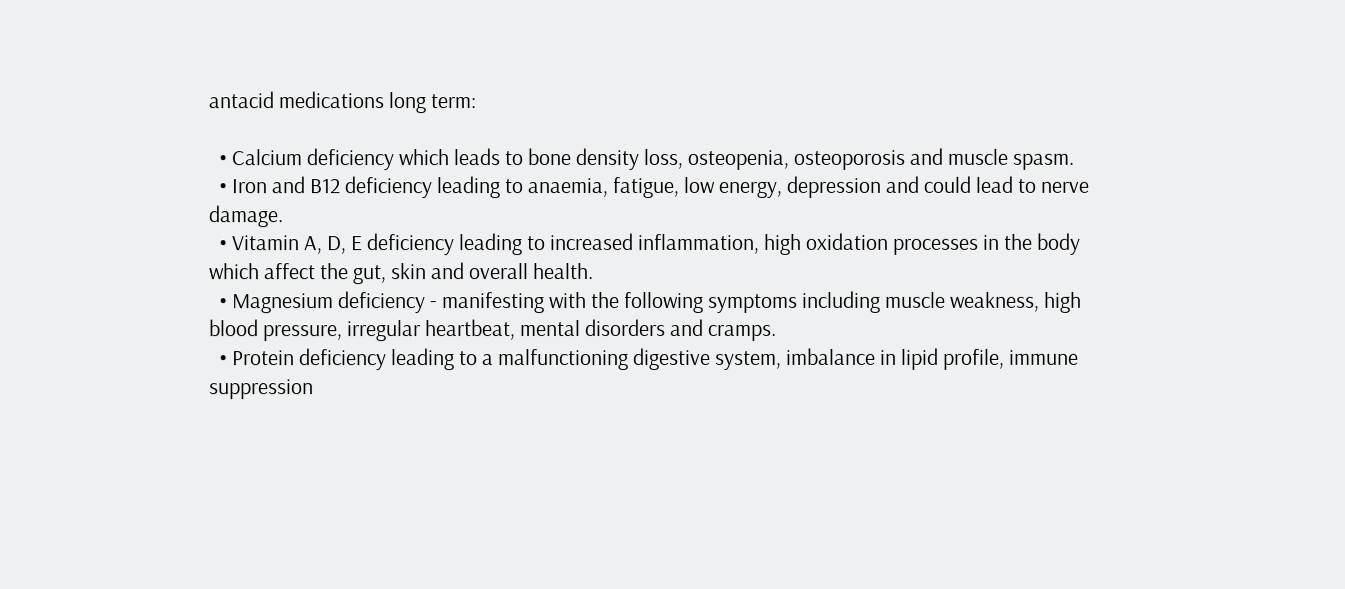antacid medications long term:

  • Calcium deficiency which leads to bone density loss, osteopenia, osteoporosis and muscle spasm.
  • Iron and B12 deficiency leading to anaemia, fatigue, low energy, depression and could lead to nerve damage.
  • Vitamin A, D, E deficiency leading to increased inflammation, high oxidation processes in the body which affect the gut, skin and overall health.
  • Magnesium deficiency - manifesting with the following symptoms including muscle weakness, high blood pressure, irregular heartbeat, mental disorders and cramps.
  • Protein deficiency leading to a malfunctioning digestive system, imbalance in lipid profile, immune suppression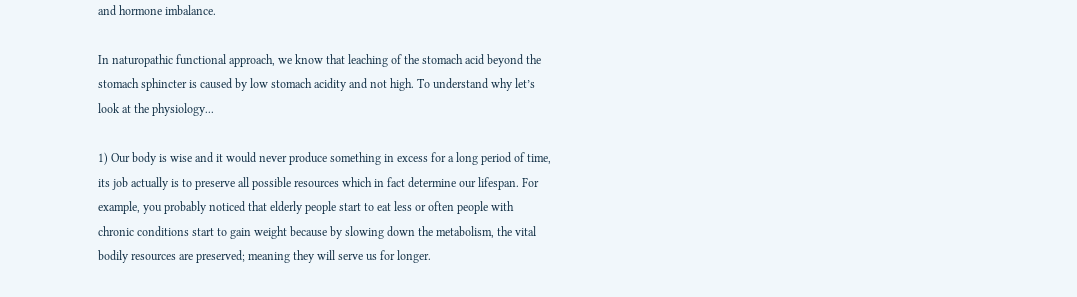and hormone imbalance.

In naturopathic functional approach, we know that leaching of the stomach acid beyond the stomach sphincter is caused by low stomach acidity and not high. To understand why let’s look at the physiology...

1) Our body is wise and it would never produce something in excess for a long period of time, its job actually is to preserve all possible resources which in fact determine our lifespan. For example, you probably noticed that elderly people start to eat less or often people with chronic conditions start to gain weight because by slowing down the metabolism, the vital bodily resources are preserved; meaning they will serve us for longer.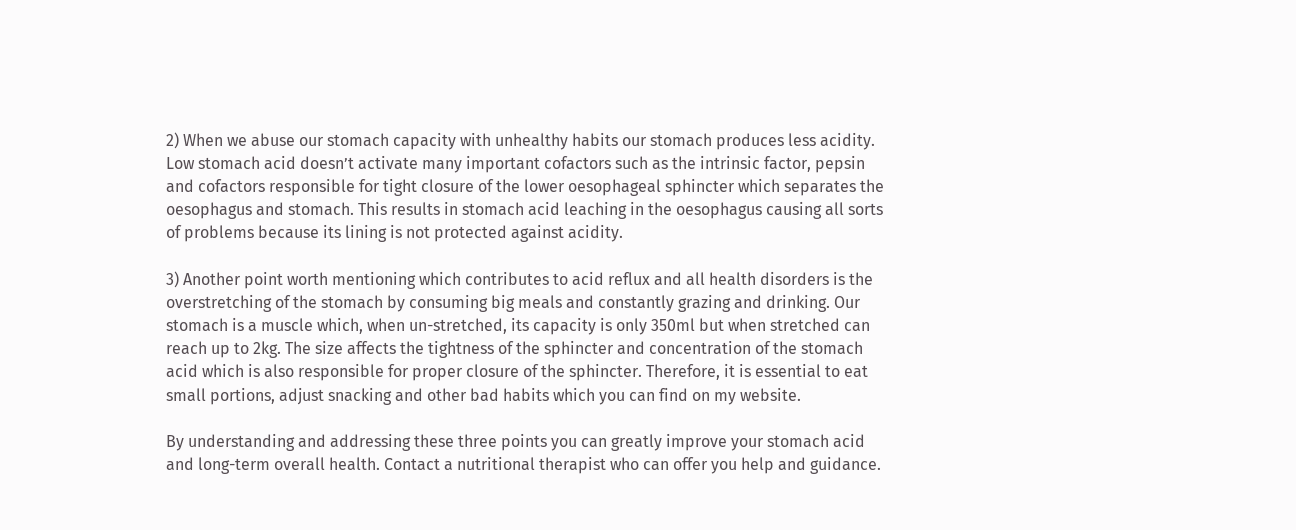2) When we abuse our stomach capacity with unhealthy habits our stomach produces less acidity. Low stomach acid doesn’t activate many important cofactors such as the intrinsic factor, pepsin and cofactors responsible for tight closure of the lower oesophageal sphincter which separates the oesophagus and stomach. This results in stomach acid leaching in the oesophagus causing all sorts of problems because its lining is not protected against acidity.

3) Another point worth mentioning which contributes to acid reflux and all health disorders is the overstretching of the stomach by consuming big meals and constantly grazing and drinking. Our stomach is a muscle which, when un-stretched, its capacity is only 350ml but when stretched can reach up to 2kg. The size affects the tightness of the sphincter and concentration of the stomach acid which is also responsible for proper closure of the sphincter. Therefore, it is essential to eat small portions, adjust snacking and other bad habits which you can find on my website.

By understanding and addressing these three points you can greatly improve your stomach acid and long-term overall health. Contact a nutritional therapist who can offer you help and guidance.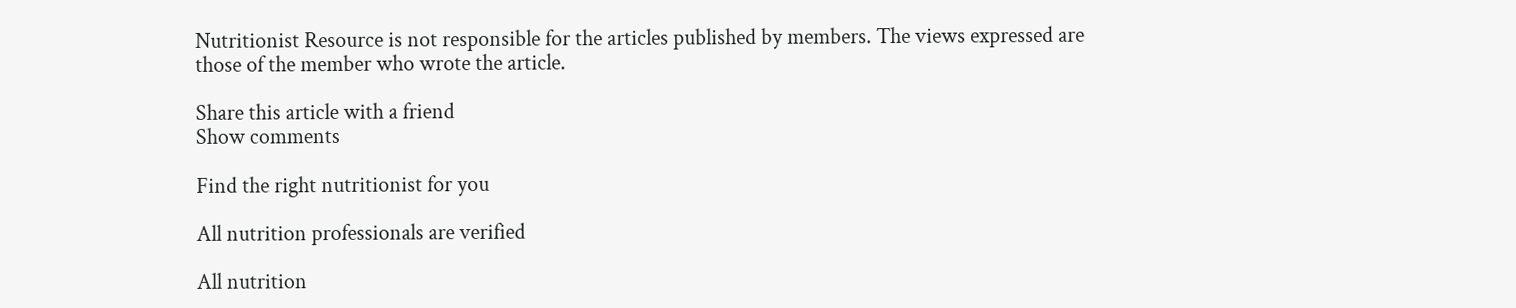Nutritionist Resource is not responsible for the articles published by members. The views expressed are those of the member who wrote the article.

Share this article with a friend
Show comments

Find the right nutritionist for you

All nutrition professionals are verified

All nutrition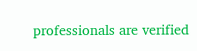professionals are verified